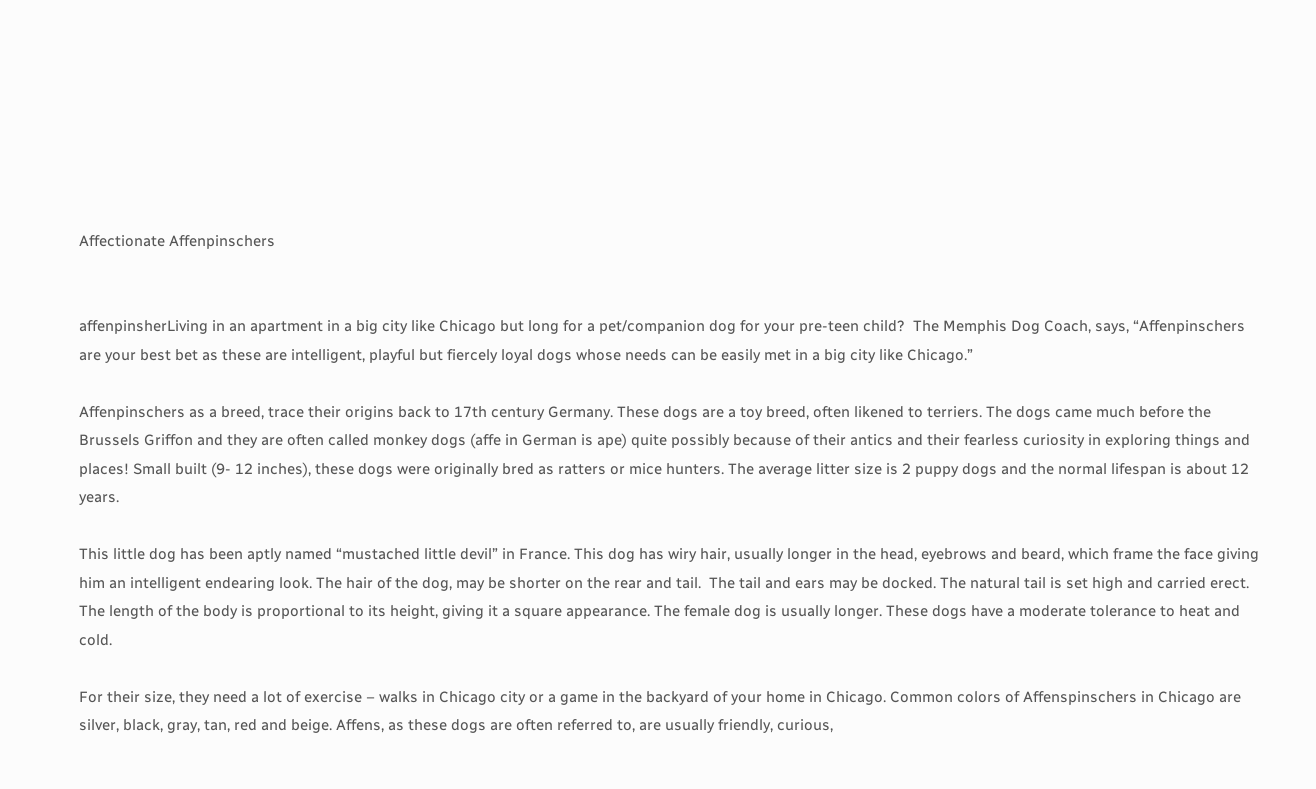Affectionate Affenpinschers


affenpinsherLiving in an apartment in a big city like Chicago but long for a pet/companion dog for your pre-teen child?  The Memphis Dog Coach, says, “Affenpinschers are your best bet as these are intelligent, playful but fiercely loyal dogs whose needs can be easily met in a big city like Chicago.”

Affenpinschers as a breed, trace their origins back to 17th century Germany. These dogs are a toy breed, often likened to terriers. The dogs came much before the Brussels Griffon and they are often called monkey dogs (affe in German is ape) quite possibly because of their antics and their fearless curiosity in exploring things and places! Small built (9- 12 inches), these dogs were originally bred as ratters or mice hunters. The average litter size is 2 puppy dogs and the normal lifespan is about 12 years.

This little dog has been aptly named “mustached little devil” in France. This dog has wiry hair, usually longer in the head, eyebrows and beard, which frame the face giving him an intelligent endearing look. The hair of the dog, may be shorter on the rear and tail.  The tail and ears may be docked. The natural tail is set high and carried erect. The length of the body is proportional to its height, giving it a square appearance. The female dog is usually longer. These dogs have a moderate tolerance to heat and cold.

For their size, they need a lot of exercise – walks in Chicago city or a game in the backyard of your home in Chicago. Common colors of Affenspinschers in Chicago are silver, black, gray, tan, red and beige. Affens, as these dogs are often referred to, are usually friendly, curious,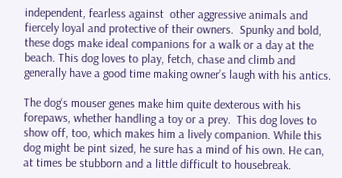independent, fearless against  other aggressive animals and fiercely loyal and protective of their owners.  Spunky and bold, these dogs make ideal companions for a walk or a day at the beach. This dog loves to play, fetch, chase and climb and generally have a good time making owner’s laugh with his antics.

The dog‘s mouser genes make him quite dexterous with his forepaws, whether handling a toy or a prey.  This dog loves to show off, too, which makes him a lively companion. While this dog might be pint sized, he sure has a mind of his own. He can, at times be stubborn and a little difficult to housebreak.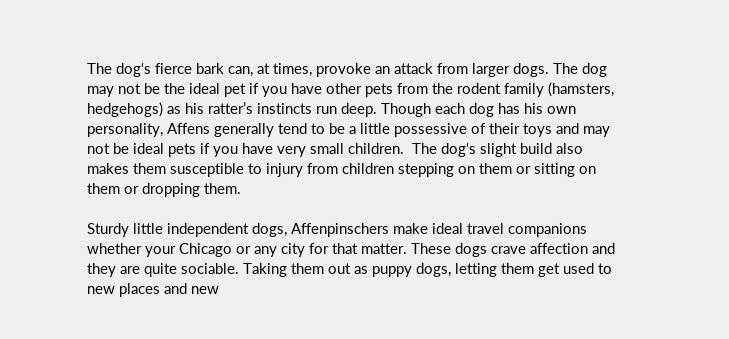The dog‘s fierce bark can, at times, provoke an attack from larger dogs. The dog may not be the ideal pet if you have other pets from the rodent family (hamsters, hedgehogs) as his ratter’s instincts run deep. Though each dog has his own personality, Affens generally tend to be a little possessive of their toys and may not be ideal pets if you have very small children.  The dog‘s slight build also makes them susceptible to injury from children stepping on them or sitting on them or dropping them.

Sturdy little independent dogs, Affenpinschers make ideal travel companions whether your Chicago or any city for that matter. These dogs crave affection and they are quite sociable. Taking them out as puppy dogs, letting them get used to new places and new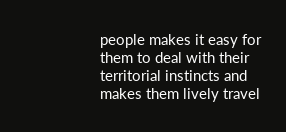people makes it easy for them to deal with their territorial instincts and makes them lively travel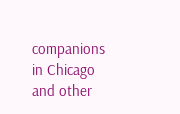companions in Chicago and other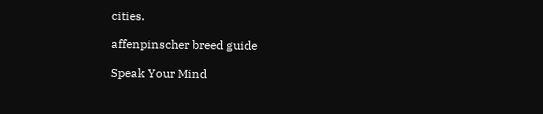cities.

affenpinscher breed guide

Speak Your Mind